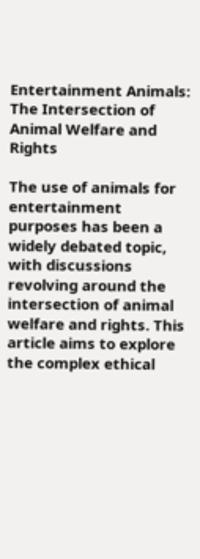Entertainment Animals: The Intersection of Animal Welfare and Rights

The use of animals for entertainment purposes has been a widely debated topic, with discussions revolving around the intersection of animal welfare and rights. This article aims to explore the complex ethical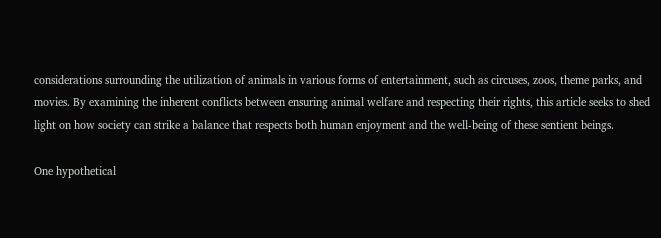considerations surrounding the utilization of animals in various forms of entertainment, such as circuses, zoos, theme parks, and movies. By examining the inherent conflicts between ensuring animal welfare and respecting their rights, this article seeks to shed light on how society can strike a balance that respects both human enjoyment and the well-being of these sentient beings.

One hypothetical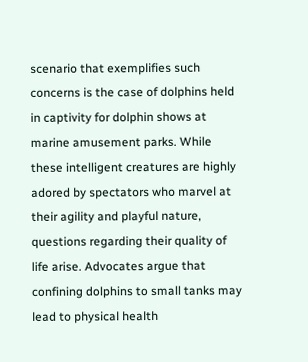scenario that exemplifies such concerns is the case of dolphins held in captivity for dolphin shows at marine amusement parks. While these intelligent creatures are highly adored by spectators who marvel at their agility and playful nature, questions regarding their quality of life arise. Advocates argue that confining dolphins to small tanks may lead to physical health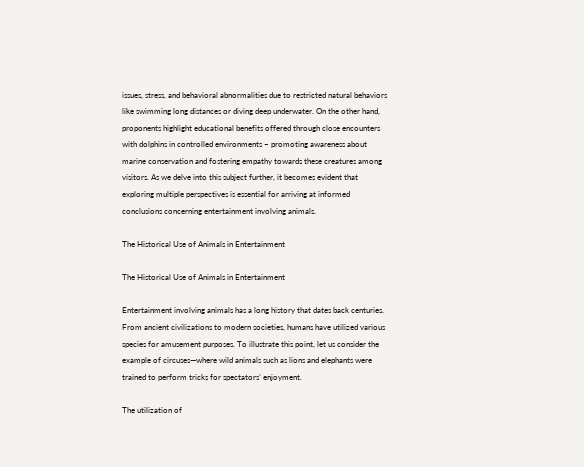issues, stress, and behavioral abnormalities due to restricted natural behaviors like swimming long distances or diving deep underwater. On the other hand, proponents highlight educational benefits offered through close encounters with dolphins in controlled environments – promoting awareness about marine conservation and fostering empathy towards these creatures among visitors. As we delve into this subject further, it becomes evident that exploring multiple perspectives is essential for arriving at informed conclusions concerning entertainment involving animals.

The Historical Use of Animals in Entertainment

The Historical Use of Animals in Entertainment

Entertainment involving animals has a long history that dates back centuries. From ancient civilizations to modern societies, humans have utilized various species for amusement purposes. To illustrate this point, let us consider the example of circuses—where wild animals such as lions and elephants were trained to perform tricks for spectators’ enjoyment.

The utilization of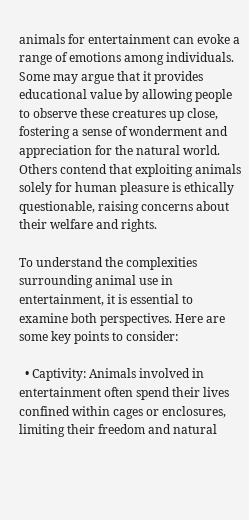animals for entertainment can evoke a range of emotions among individuals. Some may argue that it provides educational value by allowing people to observe these creatures up close, fostering a sense of wonderment and appreciation for the natural world. Others contend that exploiting animals solely for human pleasure is ethically questionable, raising concerns about their welfare and rights.

To understand the complexities surrounding animal use in entertainment, it is essential to examine both perspectives. Here are some key points to consider:

  • Captivity: Animals involved in entertainment often spend their lives confined within cages or enclosures, limiting their freedom and natural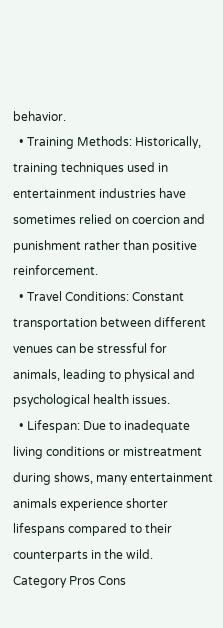behavior.
  • Training Methods: Historically, training techniques used in entertainment industries have sometimes relied on coercion and punishment rather than positive reinforcement.
  • Travel Conditions: Constant transportation between different venues can be stressful for animals, leading to physical and psychological health issues.
  • Lifespan: Due to inadequate living conditions or mistreatment during shows, many entertainment animals experience shorter lifespans compared to their counterparts in the wild.
Category Pros Cons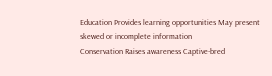Education Provides learning opportunities May present skewed or incomplete information
Conservation Raises awareness Captive-bred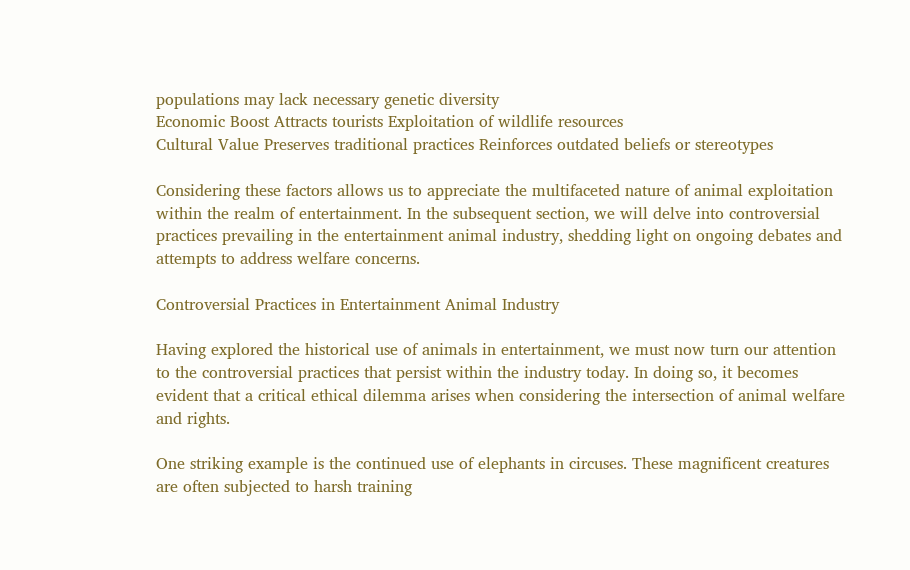populations may lack necessary genetic diversity
Economic Boost Attracts tourists Exploitation of wildlife resources
Cultural Value Preserves traditional practices Reinforces outdated beliefs or stereotypes

Considering these factors allows us to appreciate the multifaceted nature of animal exploitation within the realm of entertainment. In the subsequent section, we will delve into controversial practices prevailing in the entertainment animal industry, shedding light on ongoing debates and attempts to address welfare concerns.

Controversial Practices in Entertainment Animal Industry

Having explored the historical use of animals in entertainment, we must now turn our attention to the controversial practices that persist within the industry today. In doing so, it becomes evident that a critical ethical dilemma arises when considering the intersection of animal welfare and rights.

One striking example is the continued use of elephants in circuses. These magnificent creatures are often subjected to harsh training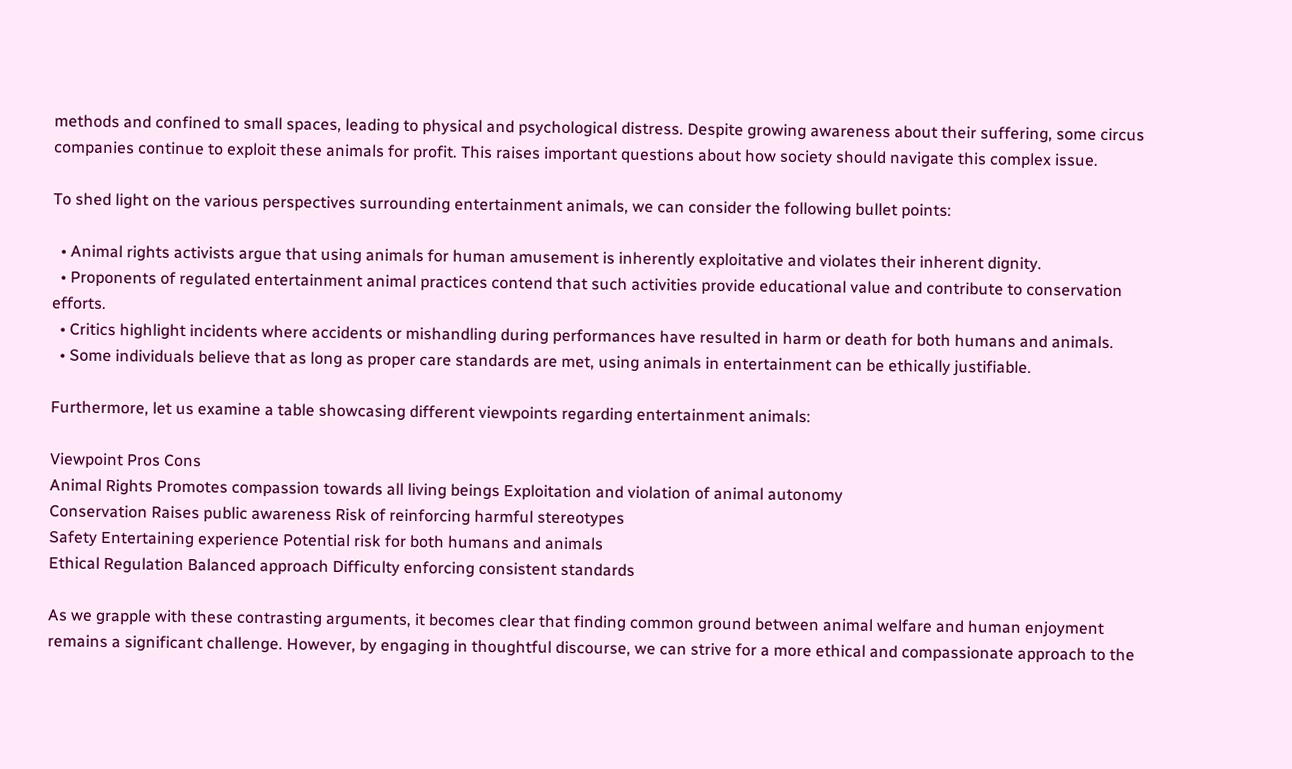methods and confined to small spaces, leading to physical and psychological distress. Despite growing awareness about their suffering, some circus companies continue to exploit these animals for profit. This raises important questions about how society should navigate this complex issue.

To shed light on the various perspectives surrounding entertainment animals, we can consider the following bullet points:

  • Animal rights activists argue that using animals for human amusement is inherently exploitative and violates their inherent dignity.
  • Proponents of regulated entertainment animal practices contend that such activities provide educational value and contribute to conservation efforts.
  • Critics highlight incidents where accidents or mishandling during performances have resulted in harm or death for both humans and animals.
  • Some individuals believe that as long as proper care standards are met, using animals in entertainment can be ethically justifiable.

Furthermore, let us examine a table showcasing different viewpoints regarding entertainment animals:

Viewpoint Pros Cons
Animal Rights Promotes compassion towards all living beings Exploitation and violation of animal autonomy
Conservation Raises public awareness Risk of reinforcing harmful stereotypes
Safety Entertaining experience Potential risk for both humans and animals
Ethical Regulation Balanced approach Difficulty enforcing consistent standards

As we grapple with these contrasting arguments, it becomes clear that finding common ground between animal welfare and human enjoyment remains a significant challenge. However, by engaging in thoughtful discourse, we can strive for a more ethical and compassionate approach to the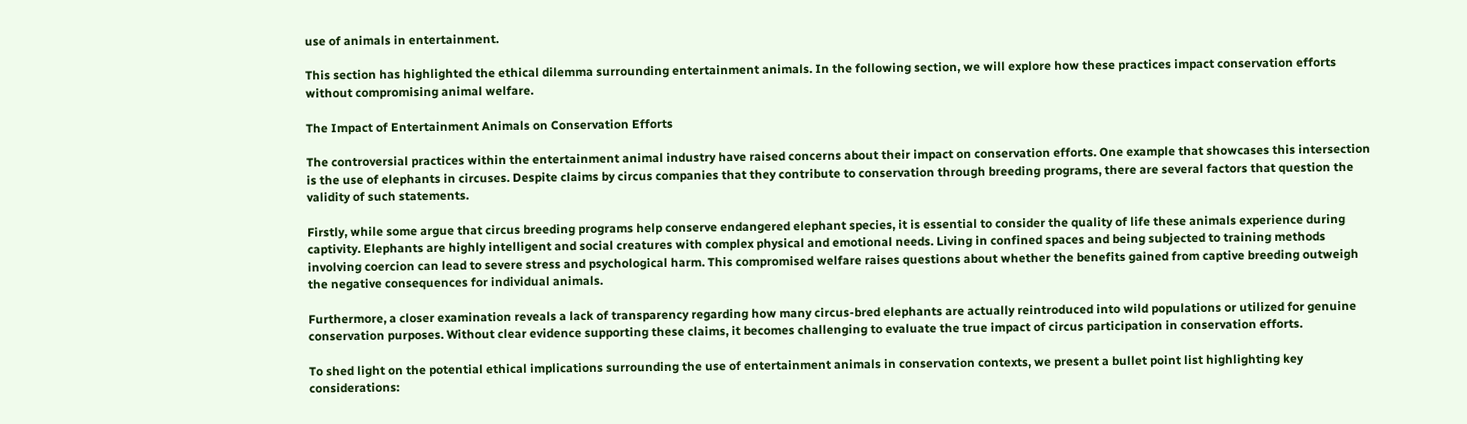use of animals in entertainment.

This section has highlighted the ethical dilemma surrounding entertainment animals. In the following section, we will explore how these practices impact conservation efforts without compromising animal welfare.

The Impact of Entertainment Animals on Conservation Efforts

The controversial practices within the entertainment animal industry have raised concerns about their impact on conservation efforts. One example that showcases this intersection is the use of elephants in circuses. Despite claims by circus companies that they contribute to conservation through breeding programs, there are several factors that question the validity of such statements.

Firstly, while some argue that circus breeding programs help conserve endangered elephant species, it is essential to consider the quality of life these animals experience during captivity. Elephants are highly intelligent and social creatures with complex physical and emotional needs. Living in confined spaces and being subjected to training methods involving coercion can lead to severe stress and psychological harm. This compromised welfare raises questions about whether the benefits gained from captive breeding outweigh the negative consequences for individual animals.

Furthermore, a closer examination reveals a lack of transparency regarding how many circus-bred elephants are actually reintroduced into wild populations or utilized for genuine conservation purposes. Without clear evidence supporting these claims, it becomes challenging to evaluate the true impact of circus participation in conservation efforts.

To shed light on the potential ethical implications surrounding the use of entertainment animals in conservation contexts, we present a bullet point list highlighting key considerations: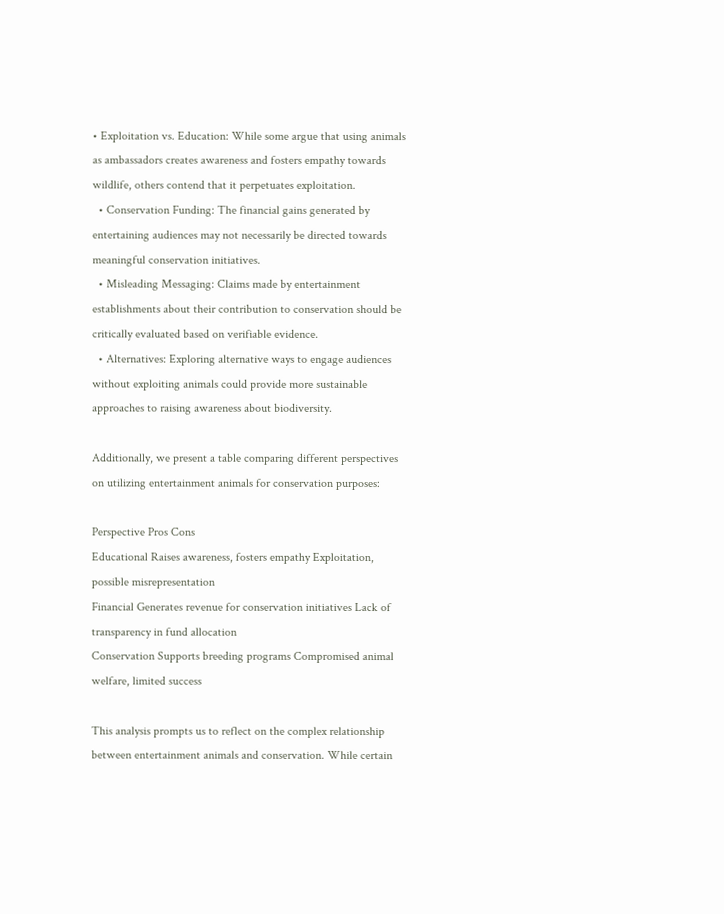• Exploitation vs. Education: While some argue that using animals as ambassadors creates awareness and fosters empathy towards wildlife, others contend that it perpetuates exploitation.
  • Conservation Funding: The financial gains generated by entertaining audiences may not necessarily be directed towards meaningful conservation initiatives.
  • Misleading Messaging: Claims made by entertainment establishments about their contribution to conservation should be critically evaluated based on verifiable evidence.
  • Alternatives: Exploring alternative ways to engage audiences without exploiting animals could provide more sustainable approaches to raising awareness about biodiversity.

Additionally, we present a table comparing different perspectives on utilizing entertainment animals for conservation purposes:

Perspective Pros Cons
Educational Raises awareness, fosters empathy Exploitation, possible misrepresentation
Financial Generates revenue for conservation initiatives Lack of transparency in fund allocation
Conservation Supports breeding programs Compromised animal welfare, limited success

This analysis prompts us to reflect on the complex relationship between entertainment animals and conservation. While certain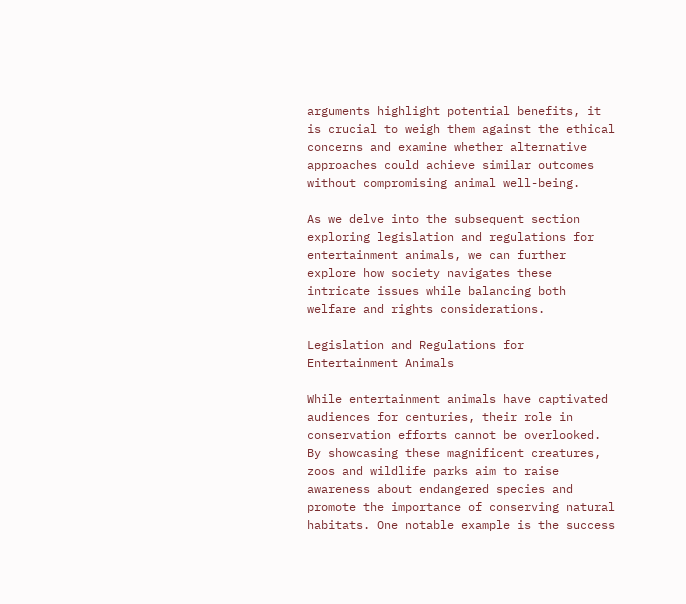arguments highlight potential benefits, it is crucial to weigh them against the ethical concerns and examine whether alternative approaches could achieve similar outcomes without compromising animal well-being.

As we delve into the subsequent section exploring legislation and regulations for entertainment animals, we can further explore how society navigates these intricate issues while balancing both welfare and rights considerations.

Legislation and Regulations for Entertainment Animals

While entertainment animals have captivated audiences for centuries, their role in conservation efforts cannot be overlooked. By showcasing these magnificent creatures, zoos and wildlife parks aim to raise awareness about endangered species and promote the importance of conserving natural habitats. One notable example is the success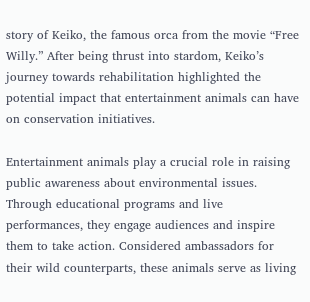story of Keiko, the famous orca from the movie “Free Willy.” After being thrust into stardom, Keiko’s journey towards rehabilitation highlighted the potential impact that entertainment animals can have on conservation initiatives.

Entertainment animals play a crucial role in raising public awareness about environmental issues. Through educational programs and live performances, they engage audiences and inspire them to take action. Considered ambassadors for their wild counterparts, these animals serve as living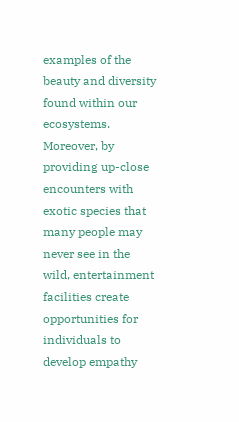examples of the beauty and diversity found within our ecosystems. Moreover, by providing up-close encounters with exotic species that many people may never see in the wild, entertainment facilities create opportunities for individuals to develop empathy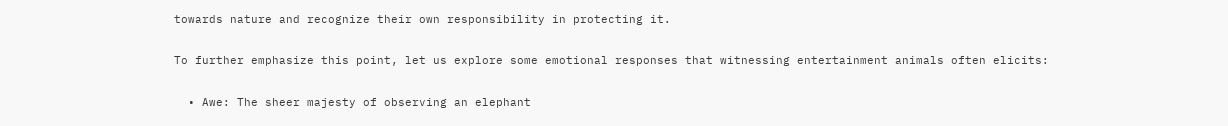towards nature and recognize their own responsibility in protecting it.

To further emphasize this point, let us explore some emotional responses that witnessing entertainment animals often elicits:

  • Awe: The sheer majesty of observing an elephant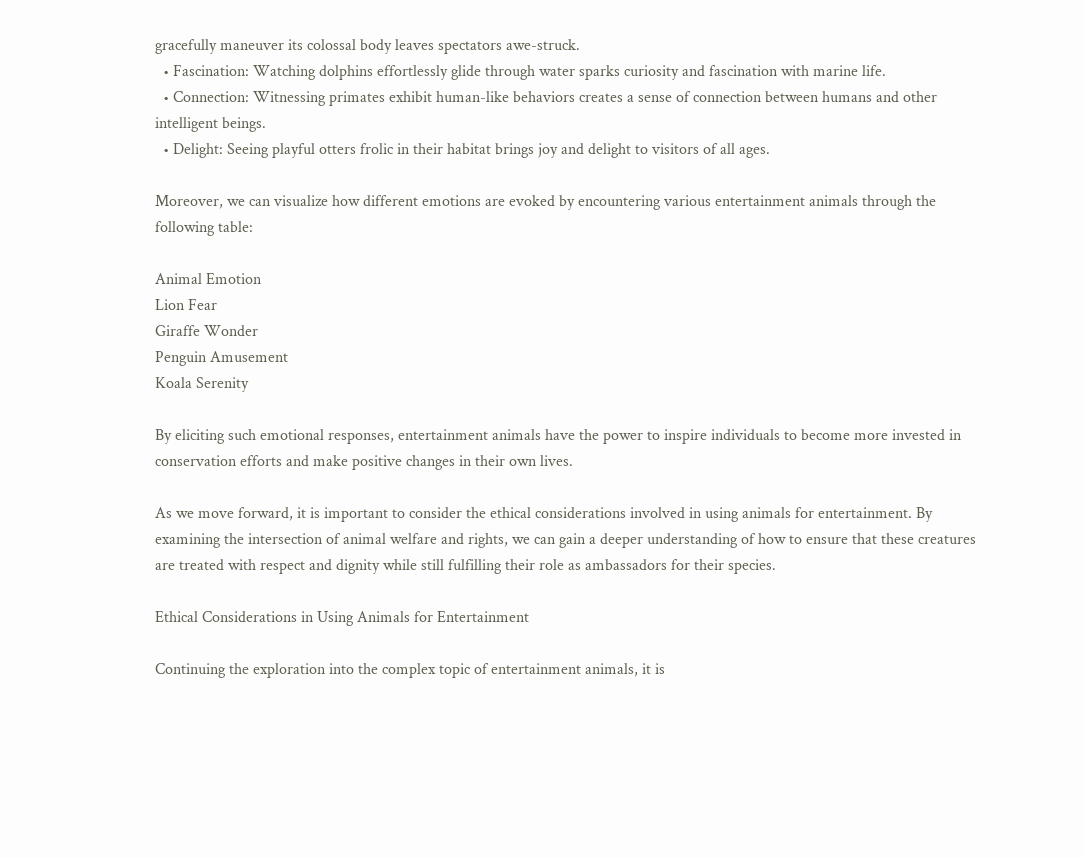gracefully maneuver its colossal body leaves spectators awe-struck.
  • Fascination: Watching dolphins effortlessly glide through water sparks curiosity and fascination with marine life.
  • Connection: Witnessing primates exhibit human-like behaviors creates a sense of connection between humans and other intelligent beings.
  • Delight: Seeing playful otters frolic in their habitat brings joy and delight to visitors of all ages.

Moreover, we can visualize how different emotions are evoked by encountering various entertainment animals through the following table:

Animal Emotion
Lion Fear
Giraffe Wonder
Penguin Amusement
Koala Serenity

By eliciting such emotional responses, entertainment animals have the power to inspire individuals to become more invested in conservation efforts and make positive changes in their own lives.

As we move forward, it is important to consider the ethical considerations involved in using animals for entertainment. By examining the intersection of animal welfare and rights, we can gain a deeper understanding of how to ensure that these creatures are treated with respect and dignity while still fulfilling their role as ambassadors for their species.

Ethical Considerations in Using Animals for Entertainment

Continuing the exploration into the complex topic of entertainment animals, it is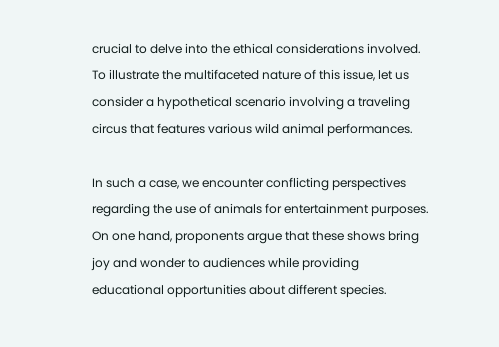crucial to delve into the ethical considerations involved. To illustrate the multifaceted nature of this issue, let us consider a hypothetical scenario involving a traveling circus that features various wild animal performances.

In such a case, we encounter conflicting perspectives regarding the use of animals for entertainment purposes. On one hand, proponents argue that these shows bring joy and wonder to audiences while providing educational opportunities about different species.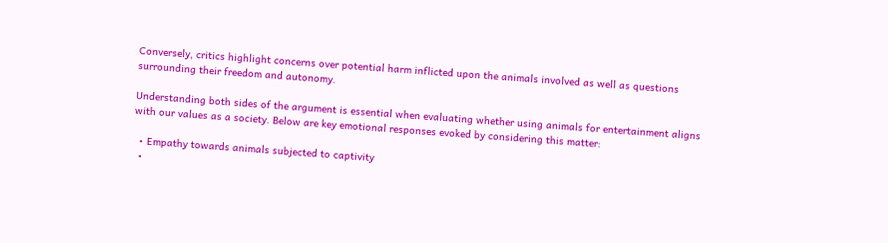Conversely, critics highlight concerns over potential harm inflicted upon the animals involved as well as questions surrounding their freedom and autonomy.

Understanding both sides of the argument is essential when evaluating whether using animals for entertainment aligns with our values as a society. Below are key emotional responses evoked by considering this matter:

  • Empathy towards animals subjected to captivity
  •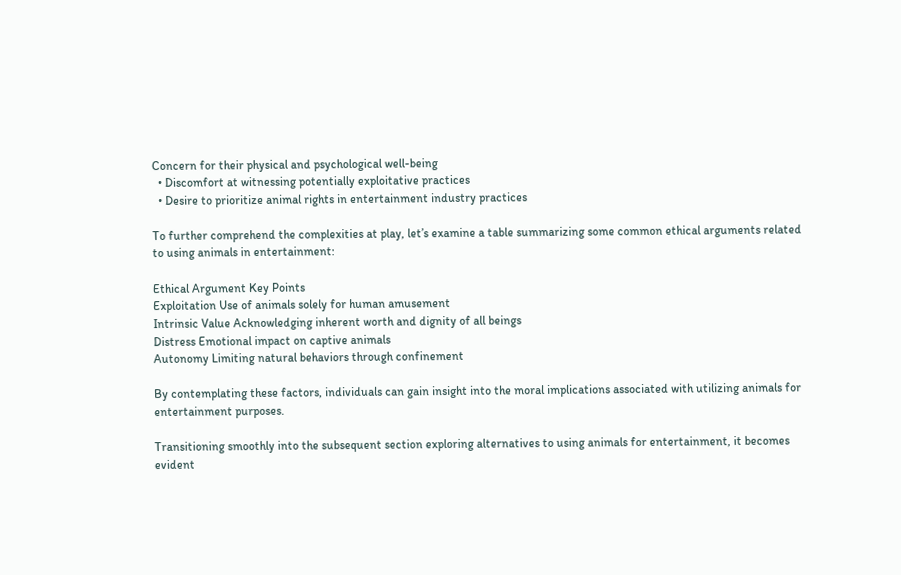Concern for their physical and psychological well-being
  • Discomfort at witnessing potentially exploitative practices
  • Desire to prioritize animal rights in entertainment industry practices

To further comprehend the complexities at play, let’s examine a table summarizing some common ethical arguments related to using animals in entertainment:

Ethical Argument Key Points
Exploitation Use of animals solely for human amusement
Intrinsic Value Acknowledging inherent worth and dignity of all beings
Distress Emotional impact on captive animals
Autonomy Limiting natural behaviors through confinement

By contemplating these factors, individuals can gain insight into the moral implications associated with utilizing animals for entertainment purposes.

Transitioning smoothly into the subsequent section exploring alternatives to using animals for entertainment, it becomes evident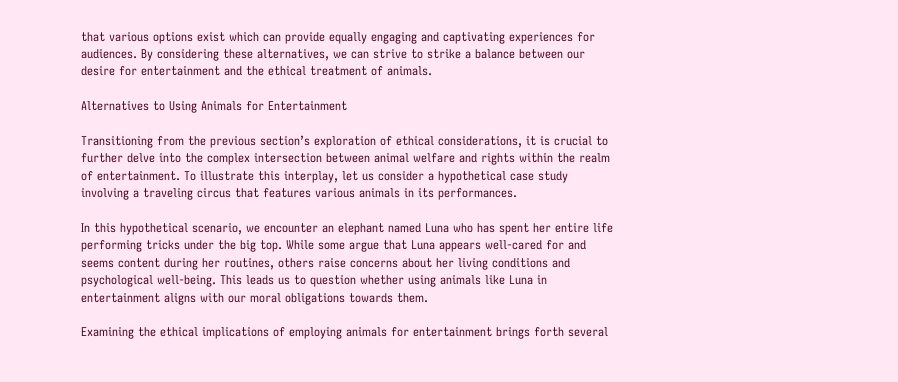that various options exist which can provide equally engaging and captivating experiences for audiences. By considering these alternatives, we can strive to strike a balance between our desire for entertainment and the ethical treatment of animals.

Alternatives to Using Animals for Entertainment

Transitioning from the previous section’s exploration of ethical considerations, it is crucial to further delve into the complex intersection between animal welfare and rights within the realm of entertainment. To illustrate this interplay, let us consider a hypothetical case study involving a traveling circus that features various animals in its performances.

In this hypothetical scenario, we encounter an elephant named Luna who has spent her entire life performing tricks under the big top. While some argue that Luna appears well-cared for and seems content during her routines, others raise concerns about her living conditions and psychological well-being. This leads us to question whether using animals like Luna in entertainment aligns with our moral obligations towards them.

Examining the ethical implications of employing animals for entertainment brings forth several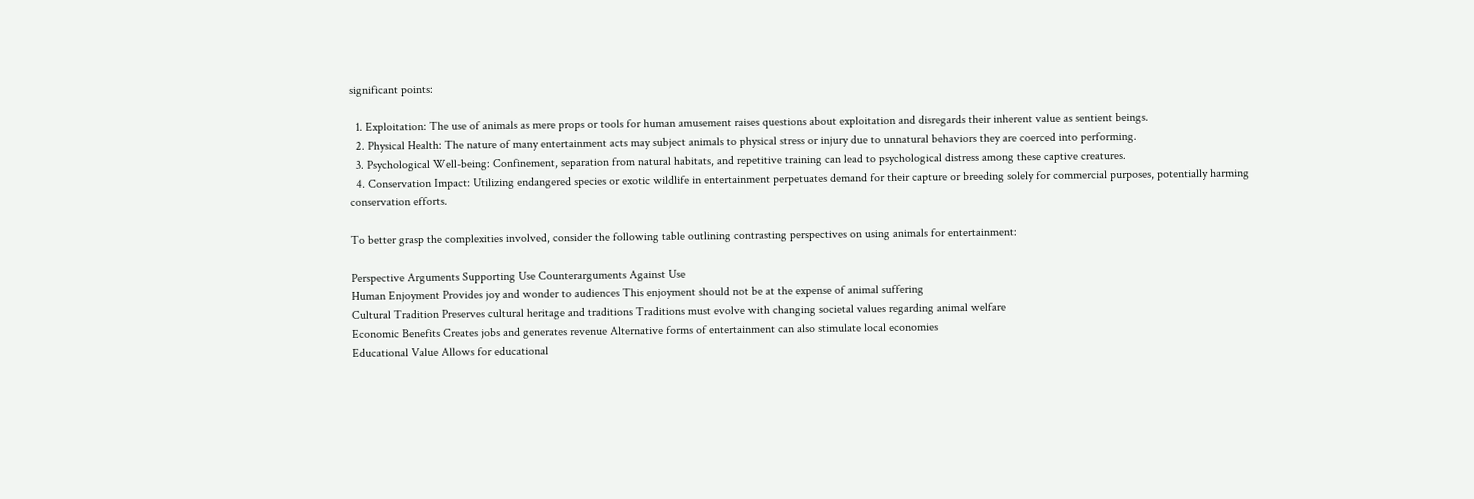significant points:

  1. Exploitation: The use of animals as mere props or tools for human amusement raises questions about exploitation and disregards their inherent value as sentient beings.
  2. Physical Health: The nature of many entertainment acts may subject animals to physical stress or injury due to unnatural behaviors they are coerced into performing.
  3. Psychological Well-being: Confinement, separation from natural habitats, and repetitive training can lead to psychological distress among these captive creatures.
  4. Conservation Impact: Utilizing endangered species or exotic wildlife in entertainment perpetuates demand for their capture or breeding solely for commercial purposes, potentially harming conservation efforts.

To better grasp the complexities involved, consider the following table outlining contrasting perspectives on using animals for entertainment:

Perspective Arguments Supporting Use Counterarguments Against Use
Human Enjoyment Provides joy and wonder to audiences This enjoyment should not be at the expense of animal suffering
Cultural Tradition Preserves cultural heritage and traditions Traditions must evolve with changing societal values regarding animal welfare
Economic Benefits Creates jobs and generates revenue Alternative forms of entertainment can also stimulate local economies
Educational Value Allows for educational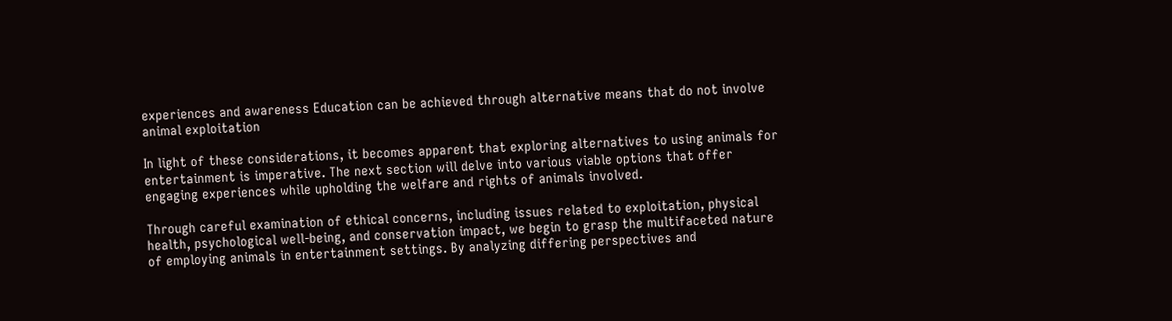experiences and awareness Education can be achieved through alternative means that do not involve animal exploitation

In light of these considerations, it becomes apparent that exploring alternatives to using animals for entertainment is imperative. The next section will delve into various viable options that offer engaging experiences while upholding the welfare and rights of animals involved.

Through careful examination of ethical concerns, including issues related to exploitation, physical health, psychological well-being, and conservation impact, we begin to grasp the multifaceted nature of employing animals in entertainment settings. By analyzing differing perspectives and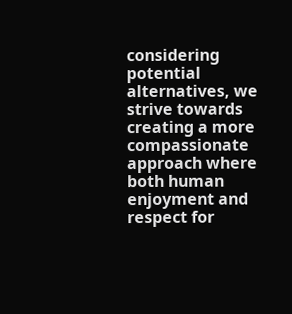considering potential alternatives, we strive towards creating a more compassionate approach where both human enjoyment and respect for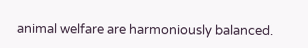animal welfare are harmoniously balanced.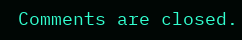Comments are closed.